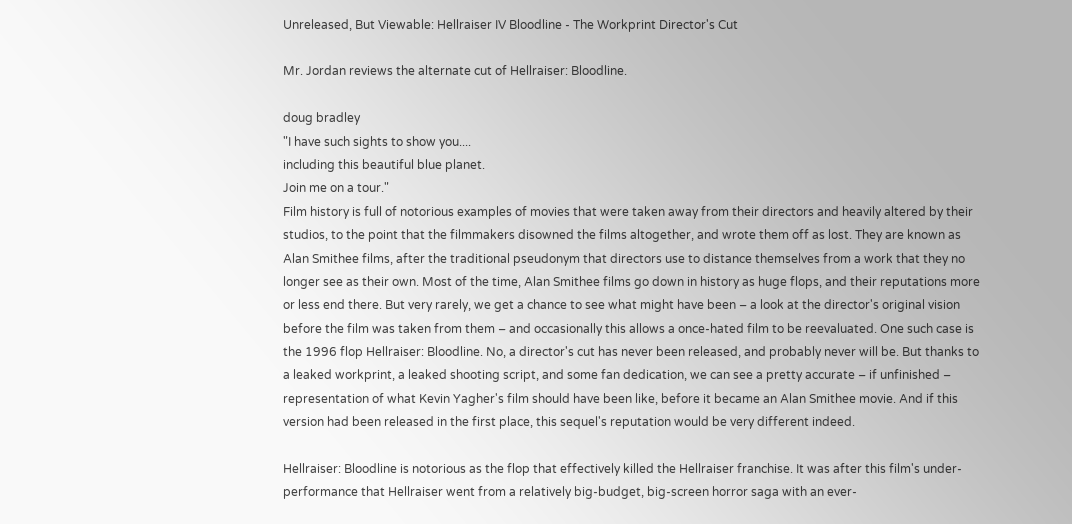Unreleased, But Viewable: Hellraiser IV Bloodline - The Workprint Director's Cut

Mr. Jordan reviews the alternate cut of Hellraiser: Bloodline.

doug bradley
"I have such sights to show you....
including this beautiful blue planet.
Join me on a tour."
Film history is full of notorious examples of movies that were taken away from their directors and heavily altered by their studios, to the point that the filmmakers disowned the films altogether, and wrote them off as lost. They are known as Alan Smithee films, after the traditional pseudonym that directors use to distance themselves from a work that they no longer see as their own. Most of the time, Alan Smithee films go down in history as huge flops, and their reputations more or less end there. But very rarely, we get a chance to see what might have been – a look at the director's original vision before the film was taken from them – and occasionally this allows a once-hated film to be reevaluated. One such case is the 1996 flop Hellraiser: Bloodline. No, a director's cut has never been released, and probably never will be. But thanks to a leaked workprint, a leaked shooting script, and some fan dedication, we can see a pretty accurate – if unfinished – representation of what Kevin Yagher's film should have been like, before it became an Alan Smithee movie. And if this version had been released in the first place, this sequel's reputation would be very different indeed.

Hellraiser: Bloodline is notorious as the flop that effectively killed the Hellraiser franchise. It was after this film's under-performance that Hellraiser went from a relatively big-budget, big-screen horror saga with an ever-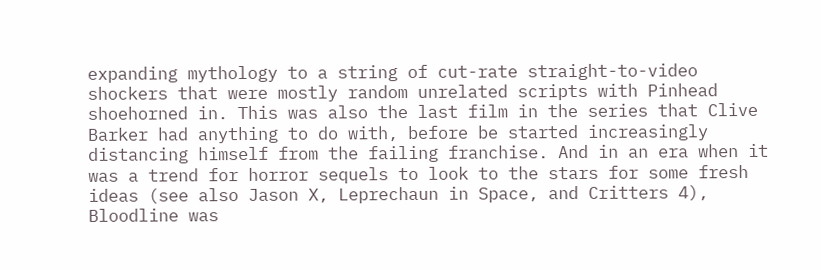expanding mythology to a string of cut-rate straight-to-video shockers that were mostly random unrelated scripts with Pinhead shoehorned in. This was also the last film in the series that Clive Barker had anything to do with, before be started increasingly distancing himself from the failing franchise. And in an era when it was a trend for horror sequels to look to the stars for some fresh ideas (see also Jason X, Leprechaun in Space, and Critters 4), Bloodline was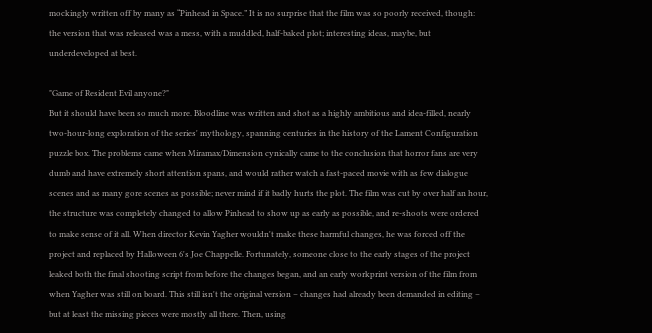mockingly written off by many as “Pinhead in Space.” It is no surprise that the film was so poorly received, though: the version that was released was a mess, with a muddled, half-baked plot; interesting ideas, maybe, but underdeveloped at best.

"Game of Resident Evil anyone?"
But it should have been so much more. Bloodline was written and shot as a highly ambitious and idea-filled, nearly two-hour-long exploration of the series' mythology, spanning centuries in the history of the Lament Configuration puzzle box. The problems came when Miramax/Dimension cynically came to the conclusion that horror fans are very dumb and have extremely short attention spans, and would rather watch a fast-paced movie with as few dialogue scenes and as many gore scenes as possible; never mind if it badly hurts the plot. The film was cut by over half an hour, the structure was completely changed to allow Pinhead to show up as early as possible, and re-shoots were ordered to make sense of it all. When director Kevin Yagher wouldn't make these harmful changes, he was forced off the project and replaced by Halloween 6's Joe Chappelle. Fortunately, someone close to the early stages of the project leaked both the final shooting script from before the changes began, and an early workprint version of the film from when Yagher was still on board. This still isn't the original version – changes had already been demanded in editing – but at least the missing pieces were mostly all there. Then, using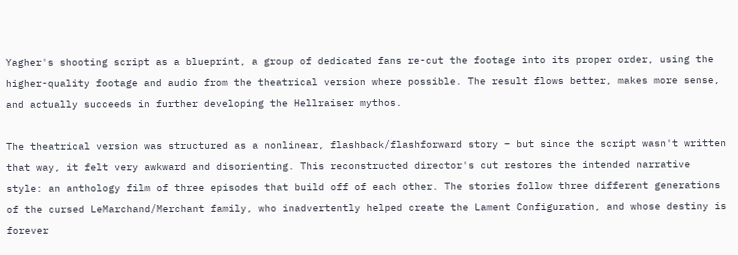Yagher's shooting script as a blueprint, a group of dedicated fans re-cut the footage into its proper order, using the higher-quality footage and audio from the theatrical version where possible. The result flows better, makes more sense, and actually succeeds in further developing the Hellraiser mythos.

The theatrical version was structured as a nonlinear, flashback/flashforward story – but since the script wasn't written that way, it felt very awkward and disorienting. This reconstructed director's cut restores the intended narrative style: an anthology film of three episodes that build off of each other. The stories follow three different generations of the cursed LeMarchand/Merchant family, who inadvertently helped create the Lament Configuration, and whose destiny is forever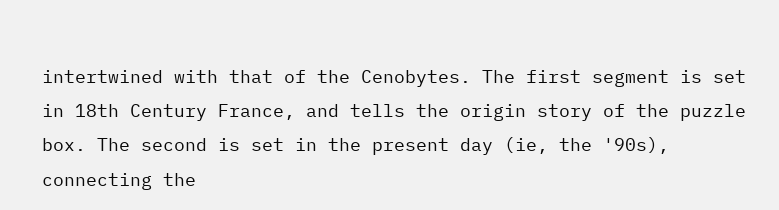intertwined with that of the Cenobytes. The first segment is set in 18th Century France, and tells the origin story of the puzzle box. The second is set in the present day (ie, the '90s), connecting the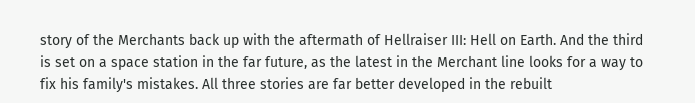story of the Merchants back up with the aftermath of Hellraiser III: Hell on Earth. And the third is set on a space station in the far future, as the latest in the Merchant line looks for a way to fix his family's mistakes. All three stories are far better developed in the rebuilt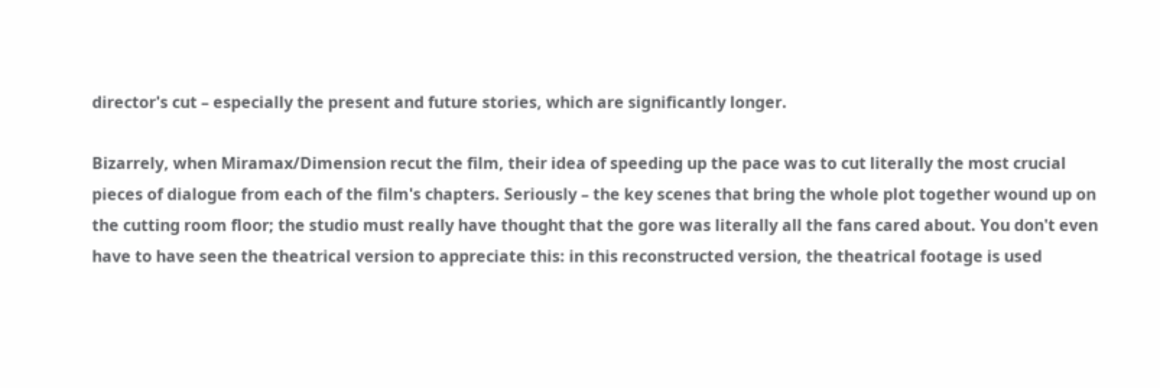director's cut – especially the present and future stories, which are significantly longer.

Bizarrely, when Miramax/Dimension recut the film, their idea of speeding up the pace was to cut literally the most crucial pieces of dialogue from each of the film's chapters. Seriously – the key scenes that bring the whole plot together wound up on the cutting room floor; the studio must really have thought that the gore was literally all the fans cared about. You don't even have to have seen the theatrical version to appreciate this: in this reconstructed version, the theatrical footage is used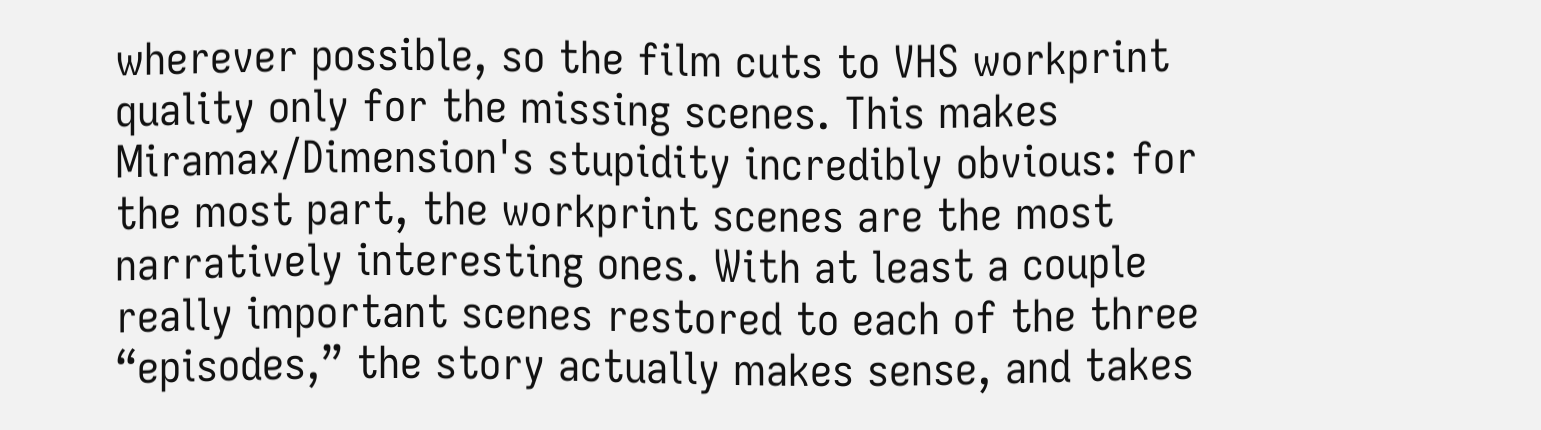wherever possible, so the film cuts to VHS workprint quality only for the missing scenes. This makes Miramax/Dimension's stupidity incredibly obvious: for the most part, the workprint scenes are the most narratively interesting ones. With at least a couple really important scenes restored to each of the three “episodes,” the story actually makes sense, and takes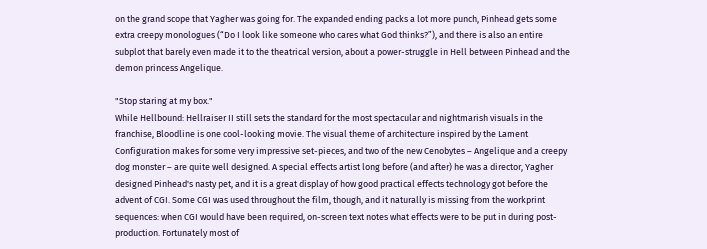on the grand scope that Yagher was going for. The expanded ending packs a lot more punch, Pinhead gets some extra creepy monologues (“Do I look like someone who cares what God thinks?”), and there is also an entire subplot that barely even made it to the theatrical version, about a power-struggle in Hell between Pinhead and the demon princess Angelique.

"Stop staring at my box."
While Hellbound: Hellraiser II still sets the standard for the most spectacular and nightmarish visuals in the franchise, Bloodline is one cool-looking movie. The visual theme of architecture inspired by the Lament Configuration makes for some very impressive set-pieces, and two of the new Cenobytes – Angelique and a creepy dog monster – are quite well designed. A special effects artist long before (and after) he was a director, Yagher designed Pinhead's nasty pet, and it is a great display of how good practical effects technology got before the advent of CGI. Some CGI was used throughout the film, though, and it naturally is missing from the workprint sequences: when CGI would have been required, on-screen text notes what effects were to be put in during post-production. Fortunately most of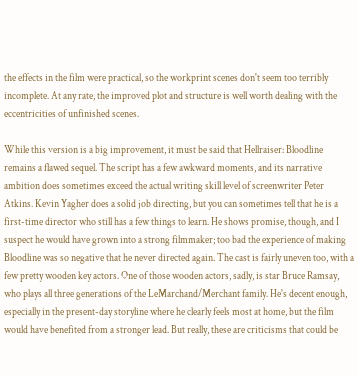the effects in the film were practical, so the workprint scenes don't seem too terribly incomplete. At any rate, the improved plot and structure is well worth dealing with the eccentricities of unfinished scenes.

While this version is a big improvement, it must be said that Hellraiser: Bloodline remains a flawed sequel. The script has a few awkward moments, and its narrative ambition does sometimes exceed the actual writing skill level of screenwriter Peter Atkins. Kevin Yagher does a solid job directing, but you can sometimes tell that he is a first-time director who still has a few things to learn. He shows promise, though, and I suspect he would have grown into a strong filmmaker; too bad the experience of making Bloodline was so negative that he never directed again. The cast is fairly uneven too, with a few pretty wooden key actors. One of those wooden actors, sadly, is star Bruce Ramsay, who plays all three generations of the LeMarchand/Merchant family. He's decent enough, especially in the present-day storyline where he clearly feels most at home, but the film would have benefited from a stronger lead. But really, these are criticisms that could be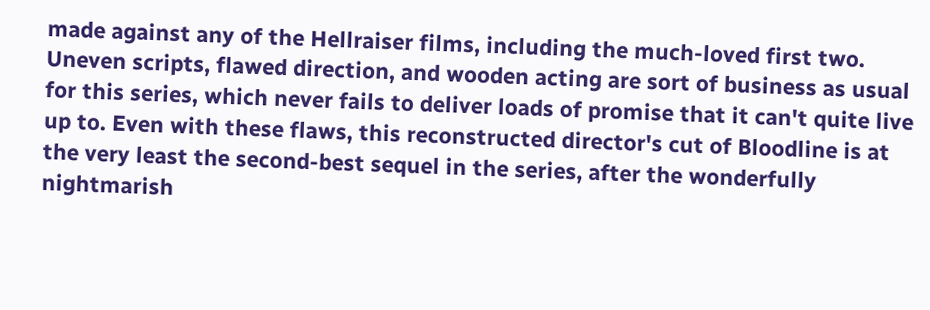made against any of the Hellraiser films, including the much-loved first two. Uneven scripts, flawed direction, and wooden acting are sort of business as usual for this series, which never fails to deliver loads of promise that it can't quite live up to. Even with these flaws, this reconstructed director's cut of Bloodline is at the very least the second-best sequel in the series, after the wonderfully nightmarish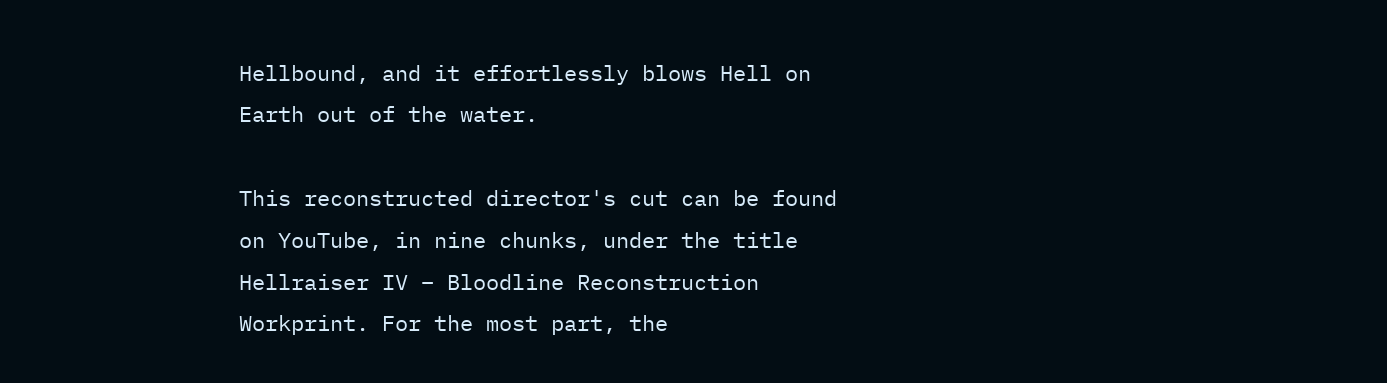Hellbound, and it effortlessly blows Hell on Earth out of the water.

This reconstructed director's cut can be found on YouTube, in nine chunks, under the title Hellraiser IV – Bloodline Reconstruction Workprint. For the most part, the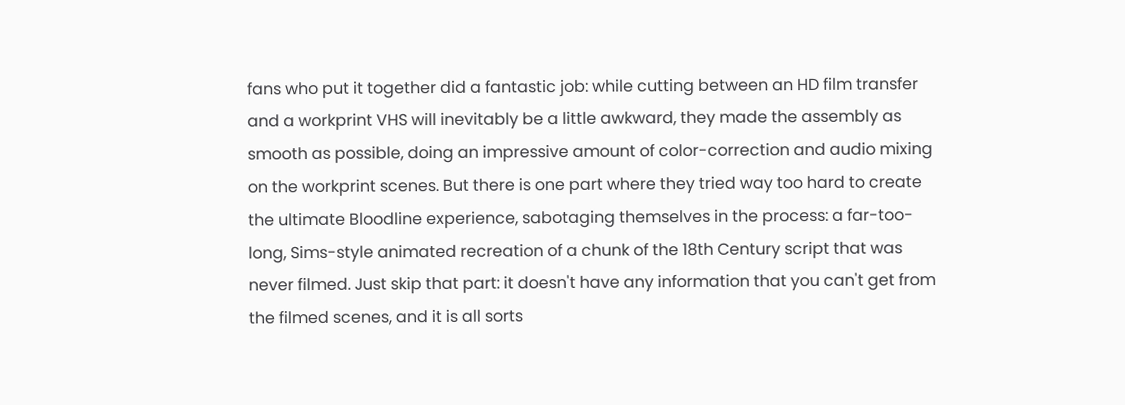fans who put it together did a fantastic job: while cutting between an HD film transfer and a workprint VHS will inevitably be a little awkward, they made the assembly as smooth as possible, doing an impressive amount of color-correction and audio mixing on the workprint scenes. But there is one part where they tried way too hard to create the ultimate Bloodline experience, sabotaging themselves in the process: a far-too-long, Sims-style animated recreation of a chunk of the 18th Century script that was never filmed. Just skip that part: it doesn't have any information that you can't get from the filmed scenes, and it is all sorts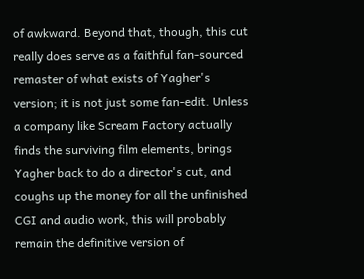of awkward. Beyond that, though, this cut really does serve as a faithful fan-sourced remaster of what exists of Yagher's version; it is not just some fan-edit. Unless a company like Scream Factory actually finds the surviving film elements, brings Yagher back to do a director's cut, and coughs up the money for all the unfinished CGI and audio work, this will probably remain the definitive version of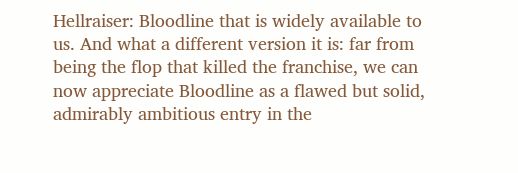Hellraiser: Bloodline that is widely available to us. And what a different version it is: far from being the flop that killed the franchise, we can now appreciate Bloodline as a flawed but solid, admirably ambitious entry in the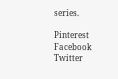series.

Pinterest Facebook Twitter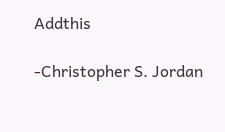Addthis

-Christopher S. Jordan